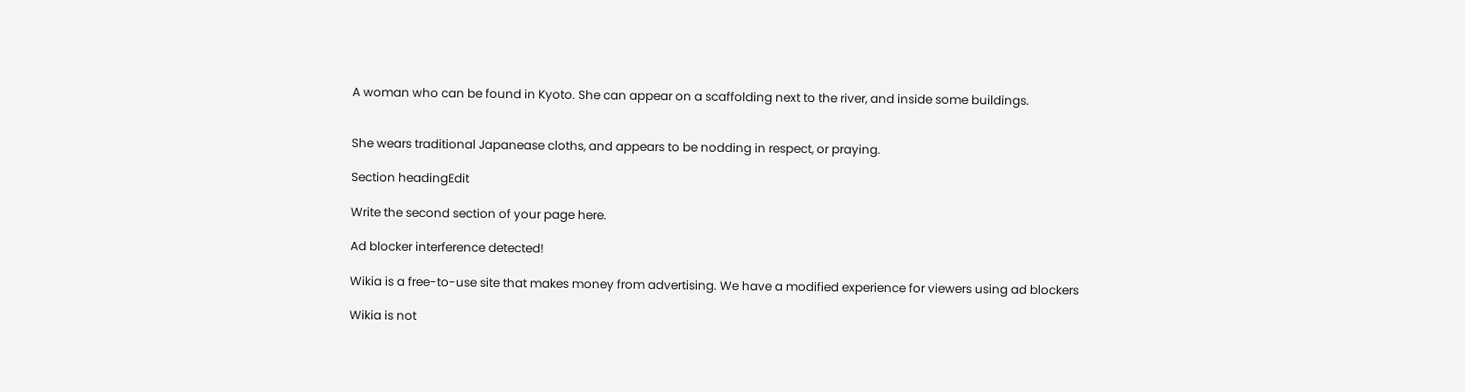A woman who can be found in Kyoto. She can appear on a scaffolding next to the river, and inside some buildings.


She wears traditional Japanease cloths, and appears to be nodding in respect, or praying.

Section headingEdit

Write the second section of your page here.

Ad blocker interference detected!

Wikia is a free-to-use site that makes money from advertising. We have a modified experience for viewers using ad blockers

Wikia is not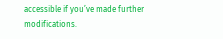accessible if you’ve made further modifications.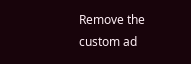Remove the custom ad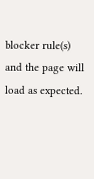blocker rule(s) and the page will load as expected.